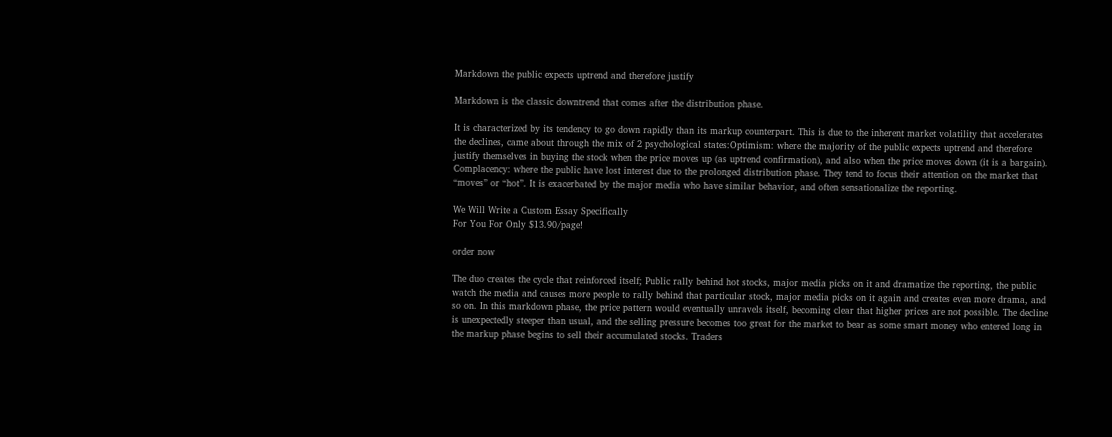Markdown the public expects uptrend and therefore justify

Markdown is the classic downtrend that comes after the distribution phase.

It is characterized by its tendency to go down rapidly than its markup counterpart. This is due to the inherent market volatility that accelerates the declines, came about through the mix of 2 psychological states:Optimism: where the majority of the public expects uptrend and therefore justify themselves in buying the stock when the price moves up (as uptrend confirmation), and also when the price moves down (it is a bargain). Complacency: where the public have lost interest due to the prolonged distribution phase. They tend to focus their attention on the market that “moves” or “hot”. It is exacerbated by the major media who have similar behavior, and often sensationalize the reporting.

We Will Write a Custom Essay Specifically
For You For Only $13.90/page!

order now

The duo creates the cycle that reinforced itself; Public rally behind hot stocks, major media picks on it and dramatize the reporting, the public watch the media and causes more people to rally behind that particular stock, major media picks on it again and creates even more drama, and so on. In this markdown phase, the price pattern would eventually unravels itself, becoming clear that higher prices are not possible. The decline is unexpectedly steeper than usual, and the selling pressure becomes too great for the market to bear as some smart money who entered long in the markup phase begins to sell their accumulated stocks. Traders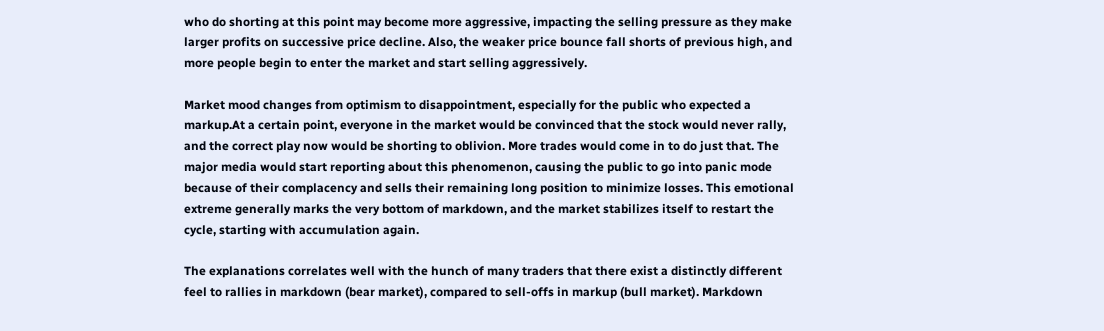who do shorting at this point may become more aggressive, impacting the selling pressure as they make larger profits on successive price decline. Also, the weaker price bounce fall shorts of previous high, and more people begin to enter the market and start selling aggressively.

Market mood changes from optimism to disappointment, especially for the public who expected a markup.At a certain point, everyone in the market would be convinced that the stock would never rally, and the correct play now would be shorting to oblivion. More trades would come in to do just that. The major media would start reporting about this phenomenon, causing the public to go into panic mode because of their complacency and sells their remaining long position to minimize losses. This emotional extreme generally marks the very bottom of markdown, and the market stabilizes itself to restart the cycle, starting with accumulation again.

The explanations correlates well with the hunch of many traders that there exist a distinctly different feel to rallies in markdown (bear market), compared to sell-offs in markup (bull market). Markdown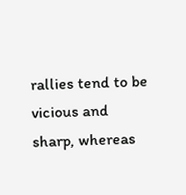rallies tend to be vicious and sharp, whereas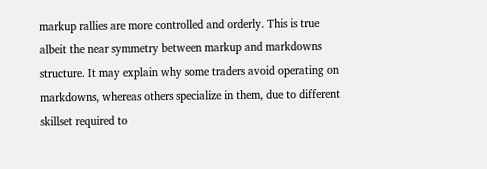markup rallies are more controlled and orderly. This is true albeit the near symmetry between markup and markdowns structure. It may explain why some traders avoid operating on markdowns, whereas others specialize in them, due to different skillset required to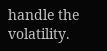handle the volatility.